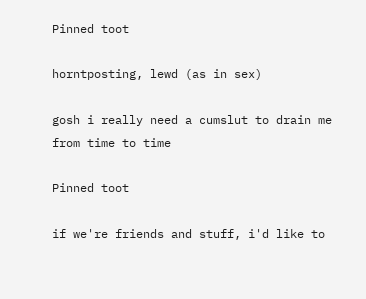Pinned toot

horntposting, lewd (as in sex)

gosh i really need a cumslut to drain me from time to time

Pinned toot

if we're friends and stuff, i'd like to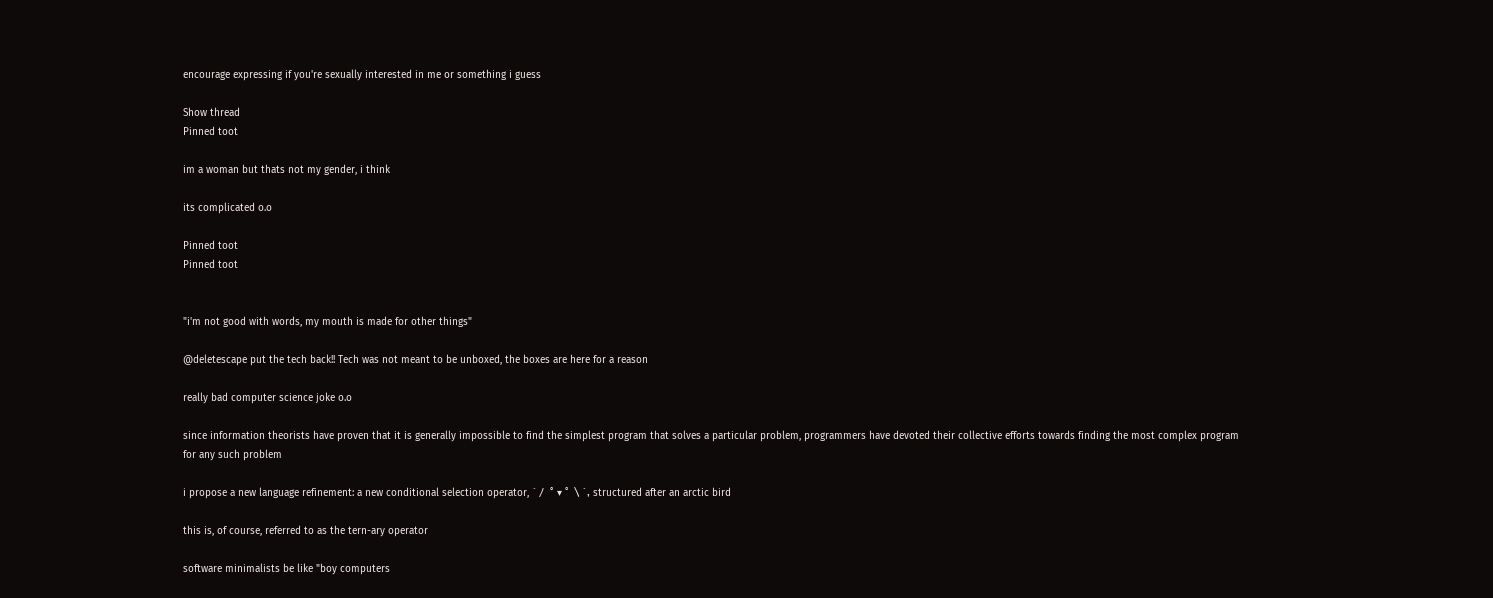encourage expressing if you're sexually interested in me or something i guess

Show thread
Pinned toot

im a woman but thats not my gender, i think

its complicated o.o

Pinned toot
Pinned toot


"i'm not good with words, my mouth is made for other things"

@deletescape put the tech back!! Tech was not meant to be unboxed, the boxes are here for a reason

really bad computer science joke o.o

since information theorists have proven that it is generally impossible to find the simplest program that solves a particular problem, programmers have devoted their collective efforts towards finding the most complex program for any such problem

i propose a new language refinement: a new conditional selection operator, `〳 ° ▾ ° 〵`, structured after an arctic bird

this is, of course, referred to as the tern-ary operator

software minimalists be like "boy computers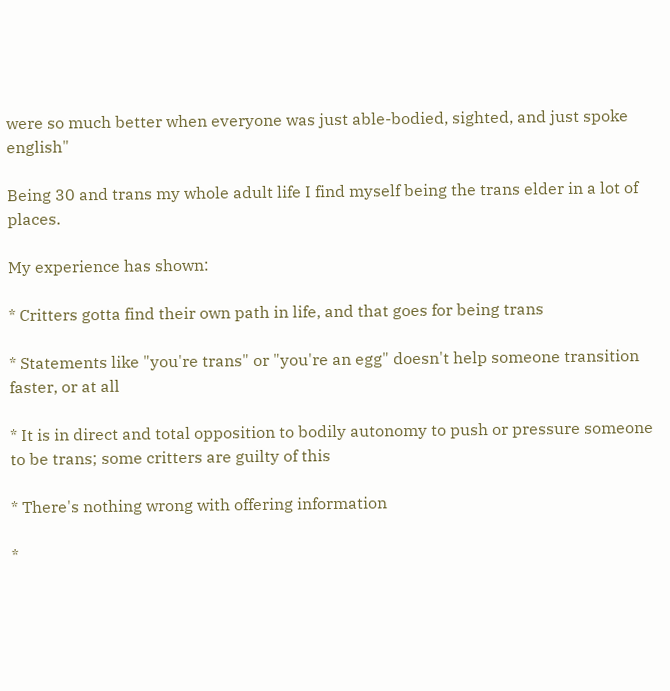were so much better when everyone was just able-bodied, sighted, and just spoke english"

Being 30 and trans my whole adult life I find myself being the trans elder in a lot of places.

My experience has shown:

* Critters gotta find their own path in life, and that goes for being trans

* Statements like "you're trans" or "you're an egg" doesn't help someone transition faster, or at all

* It is in direct and total opposition to bodily autonomy to push or pressure someone to be trans; some critters are guilty of this

* There's nothing wrong with offering information

*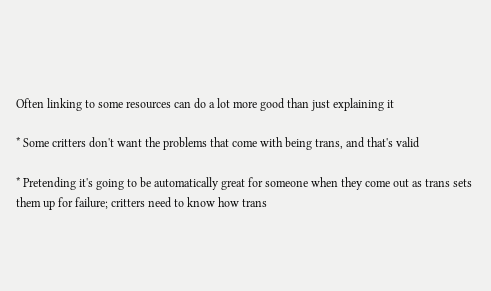Often linking to some resources can do a lot more good than just explaining it

* Some critters don't want the problems that come with being trans, and that's valid

* Pretending it's going to be automatically great for someone when they come out as trans sets them up for failure; critters need to know how trans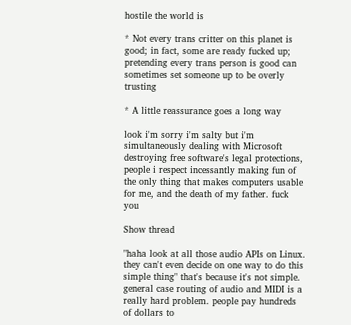hostile the world is

* Not every trans critter on this planet is good; in fact, some are ready fucked up; pretending every trans person is good can sometimes set someone up to be overly trusting

* A little reassurance goes a long way

look i'm sorry i'm salty but i'm simultaneously dealing with Microsoft destroying free software's legal protections, people i respect incessantly making fun of the only thing that makes computers usable for me, and the death of my father. fuck you

Show thread

"haha look at all those audio APIs on Linux. they can't even decide on one way to do this simple thing" that's because it's not simple. general case routing of audio and MIDI is a really hard problem. people pay hundreds of dollars to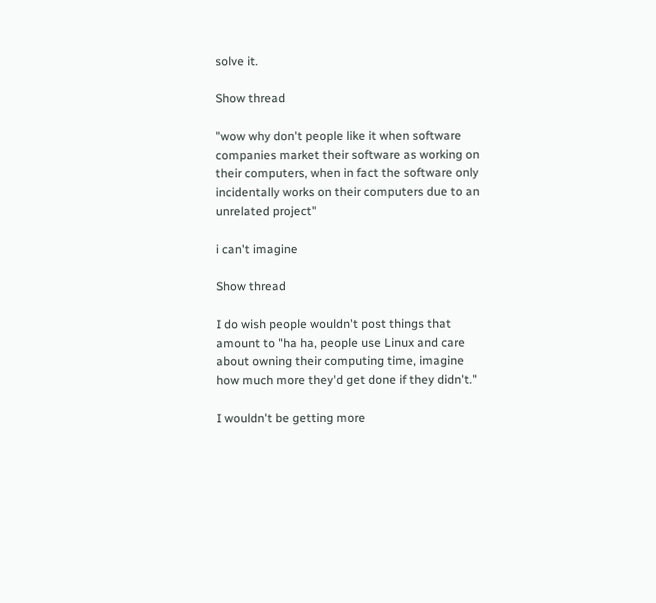solve it.

Show thread

"wow why don't people like it when software companies market their software as working on their computers, when in fact the software only incidentally works on their computers due to an unrelated project"

i can't imagine

Show thread

I do wish people wouldn't post things that amount to "ha ha, people use Linux and care about owning their computing time, imagine how much more they'd get done if they didn't."

I wouldn't be getting more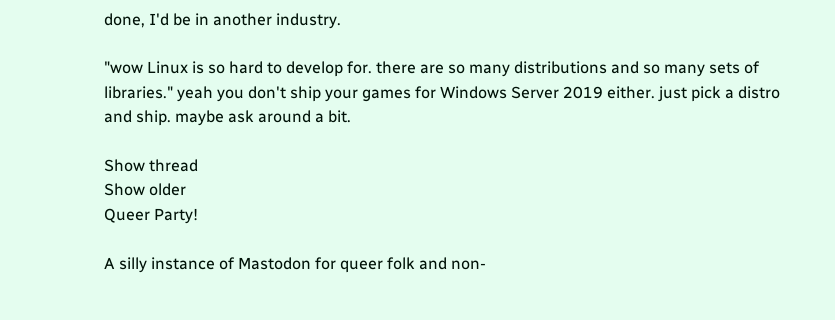done, I'd be in another industry.

"wow Linux is so hard to develop for. there are so many distributions and so many sets of libraries." yeah you don't ship your games for Windows Server 2019 either. just pick a distro and ship. maybe ask around a bit.

Show thread
Show older
Queer Party!

A silly instance of Mastodon for queer folk and non-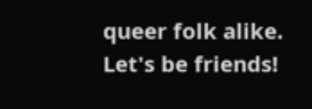queer folk alike. Let's be friends!